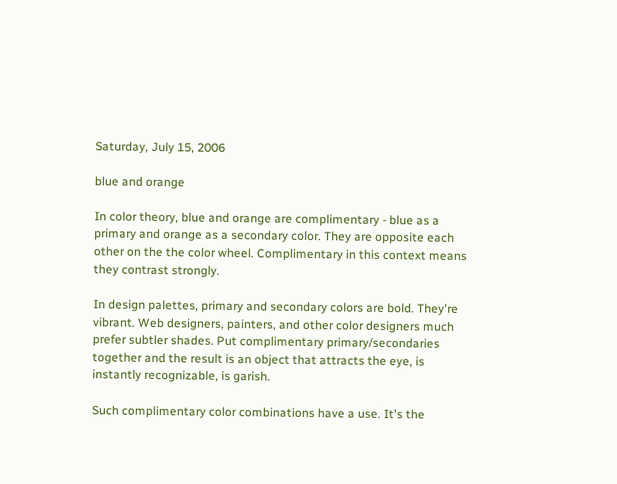Saturday, July 15, 2006

blue and orange

In color theory, blue and orange are complimentary - blue as a primary and orange as a secondary color. They are opposite each other on the the color wheel. Complimentary in this context means they contrast strongly.

In design palettes, primary and secondary colors are bold. They're vibrant. Web designers, painters, and other color designers much prefer subtler shades. Put complimentary primary/secondaries together and the result is an object that attracts the eye, is instantly recognizable, is garish.

Such complimentary color combinations have a use. It's the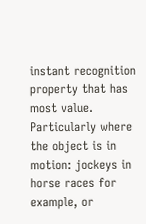instant recognition property that has most value. Particularly where the object is in motion: jockeys in horse races for example, or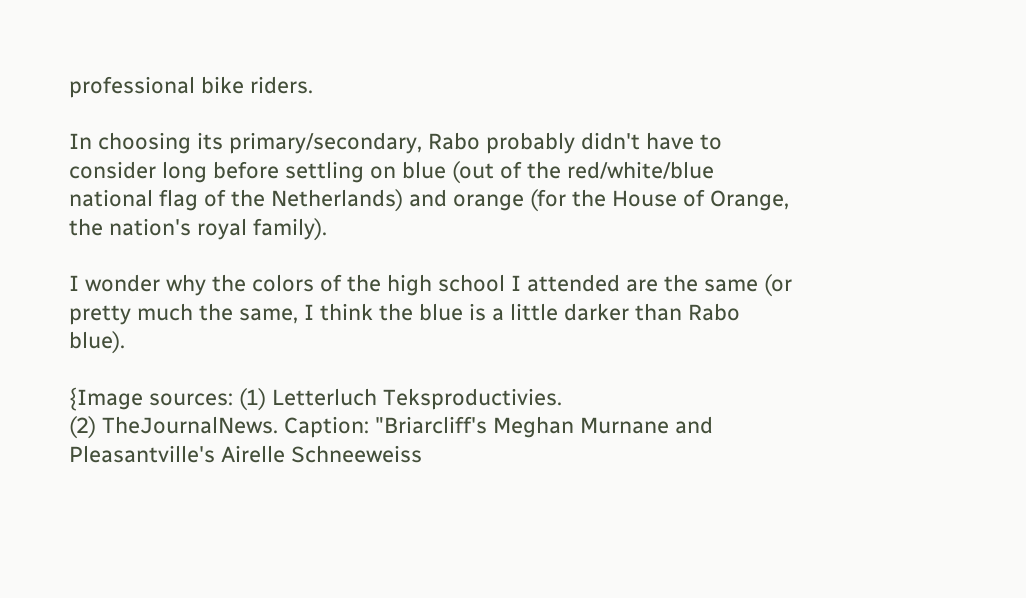professional bike riders.

In choosing its primary/secondary, Rabo probably didn't have to consider long before settling on blue (out of the red/white/blue national flag of the Netherlands) and orange (for the House of Orange, the nation's royal family).

I wonder why the colors of the high school I attended are the same (or pretty much the same, I think the blue is a little darker than Rabo blue).

{Image sources: (1) Letterluch Teksproductivies.
(2) TheJournalNews. Caption: "Briarcliff's Meghan Murnane and Pleasantville's Airelle Schneeweiss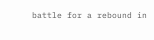battle for a rebound in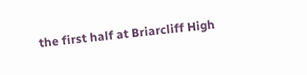the first half at Briarcliff High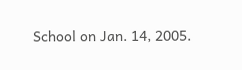School on Jan. 14, 2005.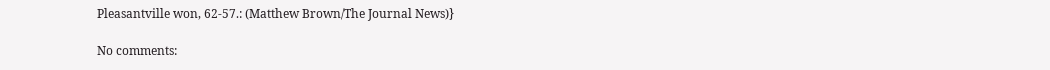Pleasantville won, 62-57.: (Matthew Brown/The Journal News)}

No comments: